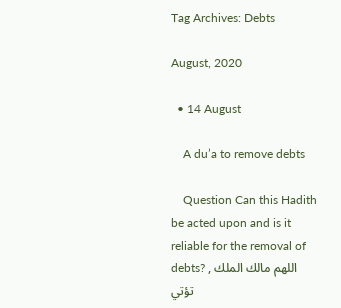Tag Archives: Debts

August, 2020

  • 14 August

    A du’a to remove debts

    Question Can this Hadith be acted upon and is it reliable for the removal of debts? اللهم مالك الملك , تؤتي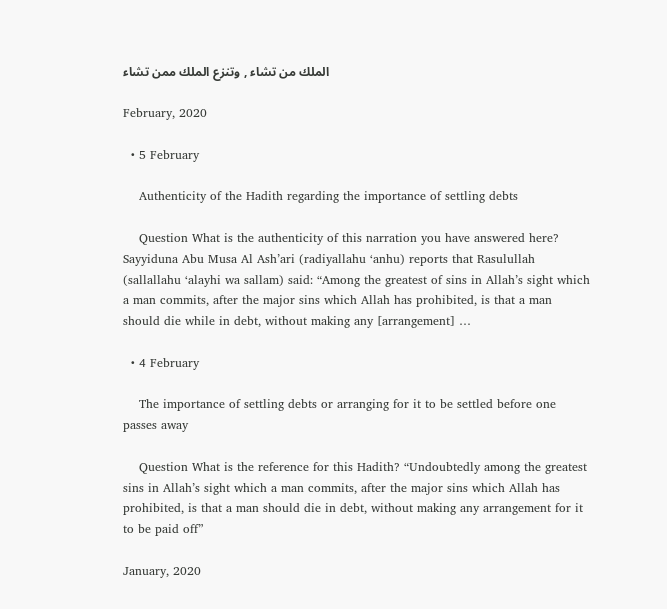الملك من تشاء , وتنزع الملك ممن تشاء

February, 2020

  • 5 February

    Authenticity of the Hadith regarding the importance of settling debts

    Question What is the authenticity of this narration you have answered here? Sayyiduna Abu Musa Al Ash’ari (radiyallahu ‘anhu) reports that Rasulullah (sallallahu ‘alayhi wa sallam) said: “Among the greatest of sins in Allah’s sight which a man commits, after the major sins which Allah has prohibited, is that a man should die while in debt, without making any [arrangement] …

  • 4 February

    The importance of settling debts or arranging for it to be settled before one passes away

    Question What is the reference for this Hadith? “Undoubtedly among the greatest sins in Allah’s sight which a man commits, after the major sins which Allah has prohibited, is that a man should die in debt, without making any arrangement for it to be paid off”

January, 2020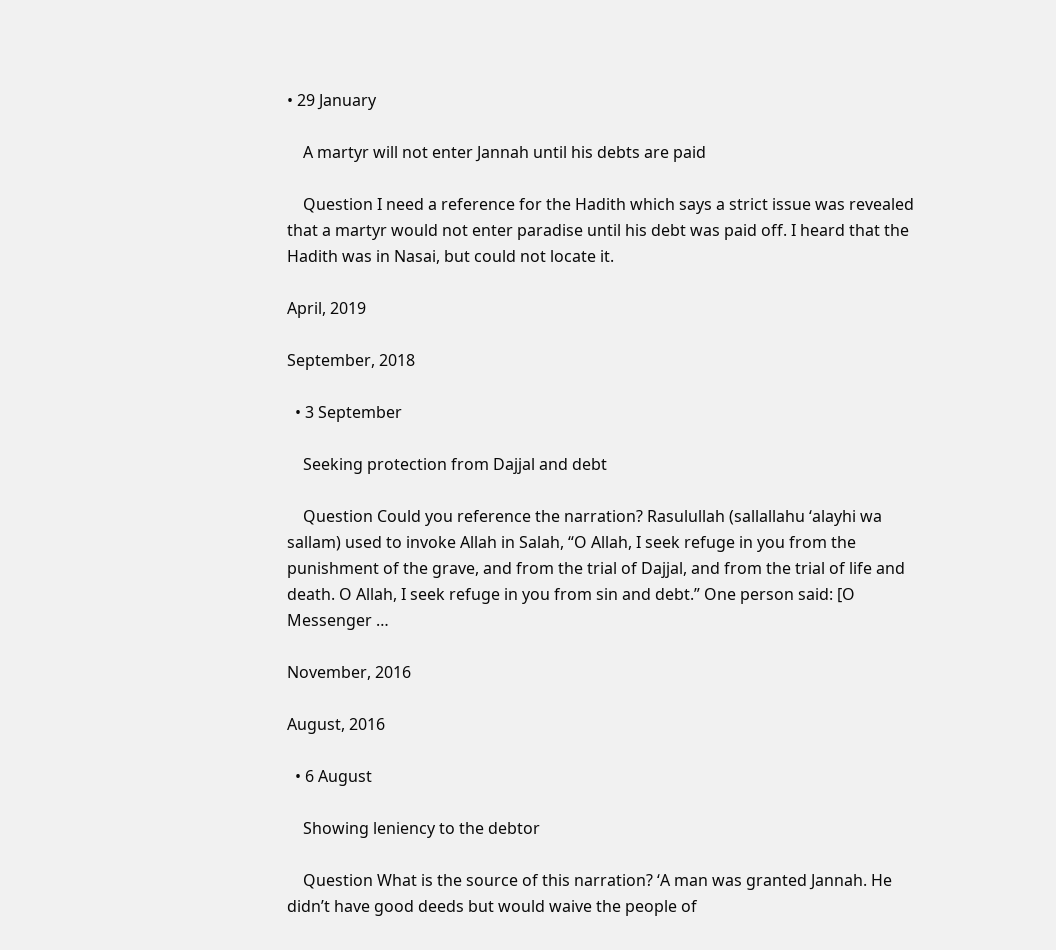• 29 January

    A martyr will not enter Jannah until his debts are paid

    Question I need a reference for the Hadith which says a strict issue was revealed that a martyr would not enter paradise until his debt was paid off. I heard that the Hadith was in Nasai, but could not locate it.

April, 2019

September, 2018

  • 3 September

    Seeking protection from Dajjal and debt

    Question Could you reference the narration? Rasulullah (sallallahu ‘alayhi wa sallam) used to invoke Allah in Salah, “O Allah, I seek refuge in you from the punishment of the grave, and from the trial of Dajjal, and from the trial of life and death. O Allah, I seek refuge in you from sin and debt.” One person said: [O Messenger …

November, 2016

August, 2016

  • 6 August

    Showing leniency to the debtor

    Question What is the source of this narration? ‘A man was granted Jannah. He didn’t have good deeds but would waive the people of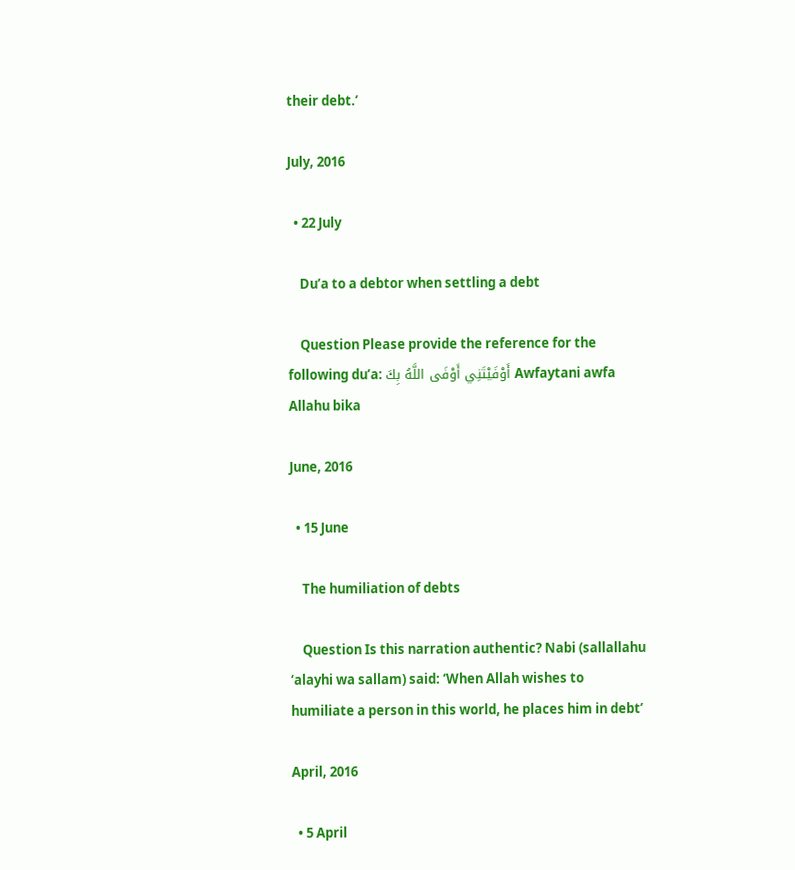their debt.’

July, 2016

  • 22 July

    Du’a to a debtor when settling a debt

    Question Please provide the reference for the following du’a: أَوْفَيْتَنِي أَوْفَى اللَّهُ بِكَ Awfaytani awfa Allahu bika

June, 2016

  • 15 June

    The humiliation of debts

    Question Is this narration authentic? Nabi (sallallahu ‘alayhi wa sallam) said: ‘When Allah wishes to humiliate a person in this world, he places him in debt’

April, 2016

  • 5 April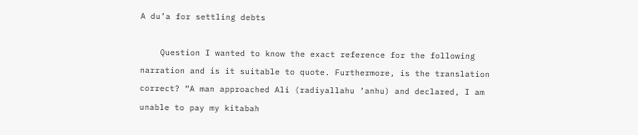A du’a for settling debts

    Question I wanted to know the exact reference for the following narration and is it suitable to quote. Furthermore, is the translation correct? “A man approached Ali (radiyallahu ‘anhu) and declared, I am unable to pay my kitabah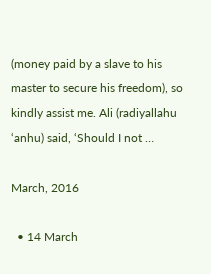(money paid by a slave to his master to secure his freedom), so kindly assist me. Ali (radiyallahu ‘anhu) said, ‘Should I not …

March, 2016

  • 14 March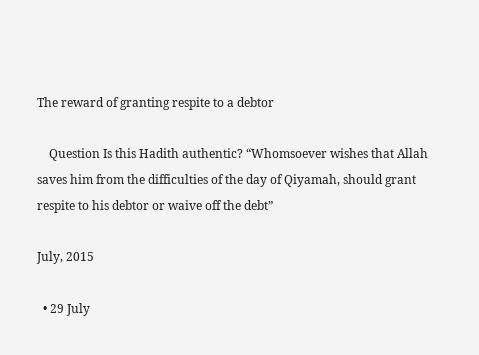The reward of granting respite to a debtor

    Question Is this Hadith authentic? “Whomsoever wishes that Allah saves him from the difficulties of the day of Qiyamah, should grant respite to his debtor or waive off the debt”

July, 2015

  • 29 July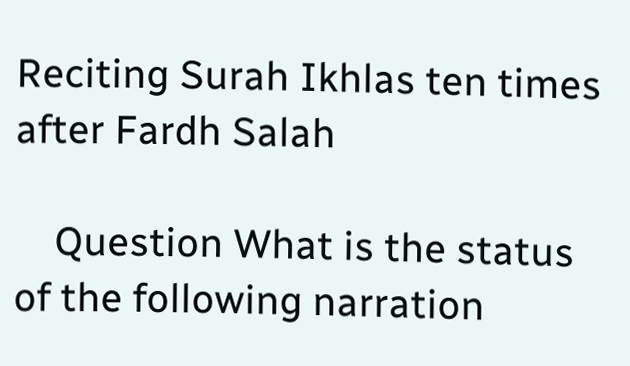Reciting Surah Ikhlas ten times after Fardh Salah

    Question What is the status of the following narration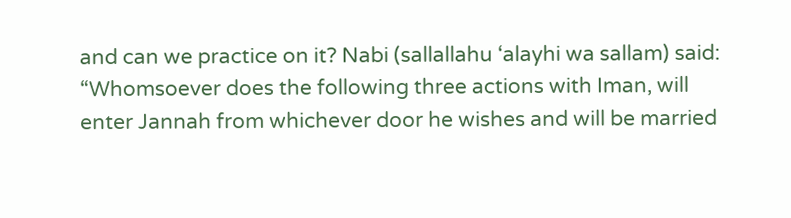and can we practice on it? Nabi (sallallahu ‘alayhi wa sallam) said: “Whomsoever does the following three actions with Iman, will enter Jannah from whichever door he wishes and will be married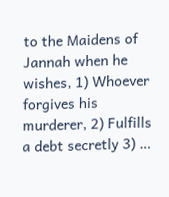to the Maidens of Jannah when he wishes, 1) Whoever forgives his murderer, 2) Fulfills a debt secretly 3) …